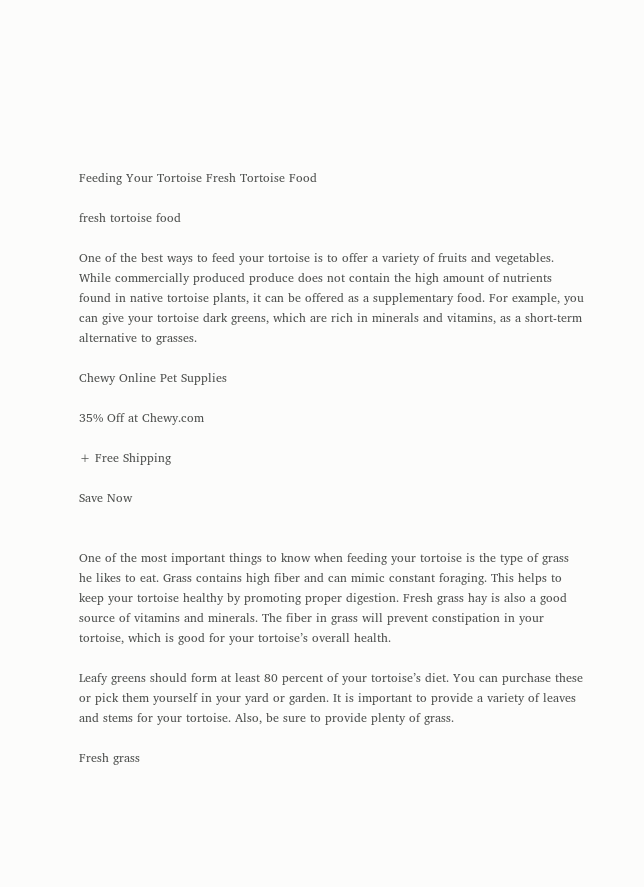Feeding Your Tortoise Fresh Tortoise Food

fresh tortoise food

One of the best ways to feed your tortoise is to offer a variety of fruits and vegetables. While commercially produced produce does not contain the high amount of nutrients found in native tortoise plants, it can be offered as a supplementary food. For example, you can give your tortoise dark greens, which are rich in minerals and vitamins, as a short-term alternative to grasses.

Chewy Online Pet Supplies

35% Off at Chewy.com

+ Free Shipping

Save Now


One of the most important things to know when feeding your tortoise is the type of grass he likes to eat. Grass contains high fiber and can mimic constant foraging. This helps to keep your tortoise healthy by promoting proper digestion. Fresh grass hay is also a good source of vitamins and minerals. The fiber in grass will prevent constipation in your tortoise, which is good for your tortoise’s overall health.

Leafy greens should form at least 80 percent of your tortoise’s diet. You can purchase these or pick them yourself in your yard or garden. It is important to provide a variety of leaves and stems for your tortoise. Also, be sure to provide plenty of grass.

Fresh grass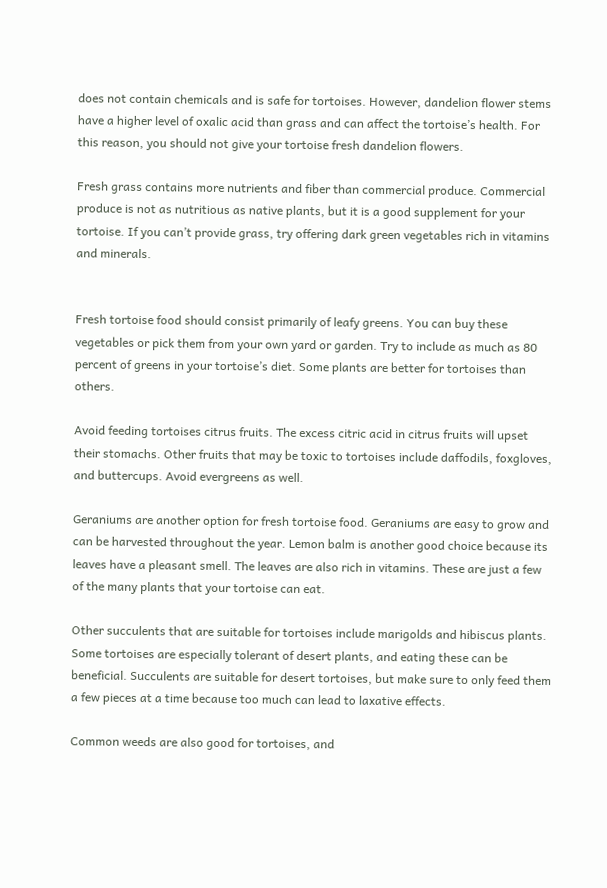does not contain chemicals and is safe for tortoises. However, dandelion flower stems have a higher level of oxalic acid than grass and can affect the tortoise’s health. For this reason, you should not give your tortoise fresh dandelion flowers.

Fresh grass contains more nutrients and fiber than commercial produce. Commercial produce is not as nutritious as native plants, but it is a good supplement for your tortoise. If you can’t provide grass, try offering dark green vegetables rich in vitamins and minerals.


Fresh tortoise food should consist primarily of leafy greens. You can buy these vegetables or pick them from your own yard or garden. Try to include as much as 80 percent of greens in your tortoise’s diet. Some plants are better for tortoises than others.

Avoid feeding tortoises citrus fruits. The excess citric acid in citrus fruits will upset their stomachs. Other fruits that may be toxic to tortoises include daffodils, foxgloves, and buttercups. Avoid evergreens as well.

Geraniums are another option for fresh tortoise food. Geraniums are easy to grow and can be harvested throughout the year. Lemon balm is another good choice because its leaves have a pleasant smell. The leaves are also rich in vitamins. These are just a few of the many plants that your tortoise can eat.

Other succulents that are suitable for tortoises include marigolds and hibiscus plants. Some tortoises are especially tolerant of desert plants, and eating these can be beneficial. Succulents are suitable for desert tortoises, but make sure to only feed them a few pieces at a time because too much can lead to laxative effects.

Common weeds are also good for tortoises, and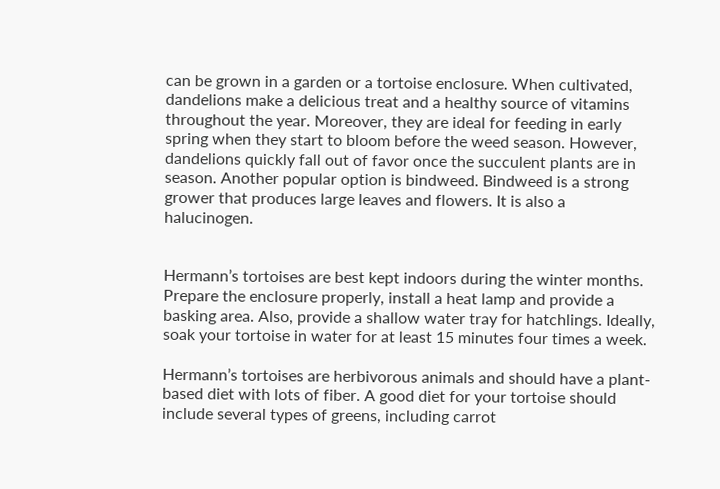can be grown in a garden or a tortoise enclosure. When cultivated, dandelions make a delicious treat and a healthy source of vitamins throughout the year. Moreover, they are ideal for feeding in early spring when they start to bloom before the weed season. However, dandelions quickly fall out of favor once the succulent plants are in season. Another popular option is bindweed. Bindweed is a strong grower that produces large leaves and flowers. It is also a halucinogen.


Hermann’s tortoises are best kept indoors during the winter months. Prepare the enclosure properly, install a heat lamp and provide a basking area. Also, provide a shallow water tray for hatchlings. Ideally, soak your tortoise in water for at least 15 minutes four times a week.

Hermann’s tortoises are herbivorous animals and should have a plant-based diet with lots of fiber. A good diet for your tortoise should include several types of greens, including carrot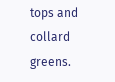tops and collard greens.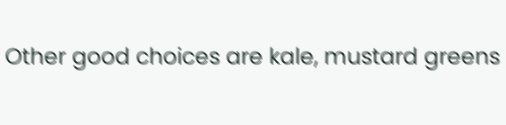Other good choices are kale, mustard greens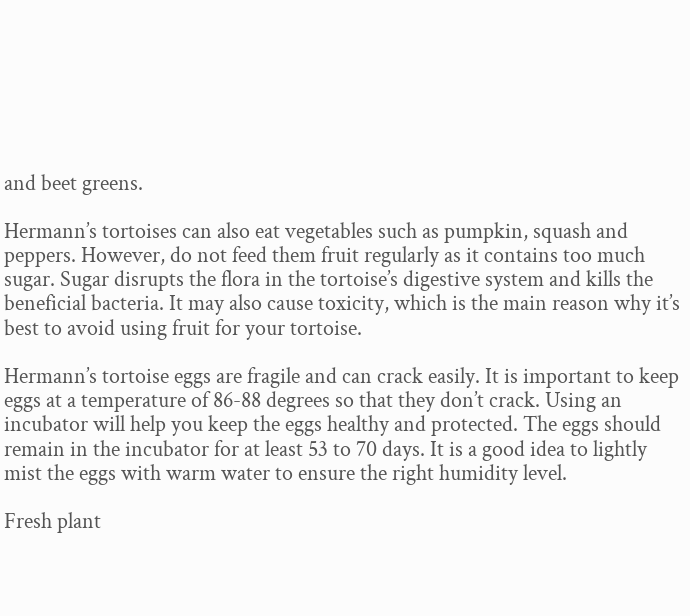and beet greens.

Hermann’s tortoises can also eat vegetables such as pumpkin, squash and peppers. However, do not feed them fruit regularly as it contains too much sugar. Sugar disrupts the flora in the tortoise’s digestive system and kills the beneficial bacteria. It may also cause toxicity, which is the main reason why it’s best to avoid using fruit for your tortoise.

Hermann’s tortoise eggs are fragile and can crack easily. It is important to keep eggs at a temperature of 86-88 degrees so that they don’t crack. Using an incubator will help you keep the eggs healthy and protected. The eggs should remain in the incubator for at least 53 to 70 days. It is a good idea to lightly mist the eggs with warm water to ensure the right humidity level.

Fresh plant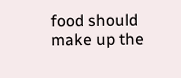food should make up the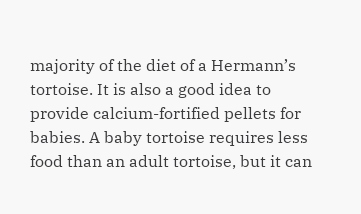majority of the diet of a Hermann’s tortoise. It is also a good idea to provide calcium-fortified pellets for babies. A baby tortoise requires less food than an adult tortoise, but it can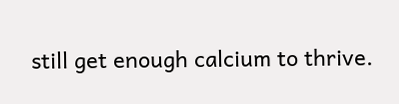still get enough calcium to thrive.